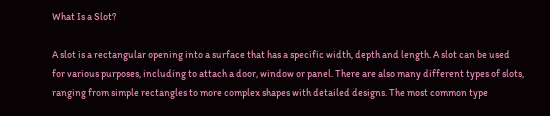What Is a Slot?

A slot is a rectangular opening into a surface that has a specific width, depth and length. A slot can be used for various purposes, including to attach a door, window or panel. There are also many different types of slots, ranging from simple rectangles to more complex shapes with detailed designs. The most common type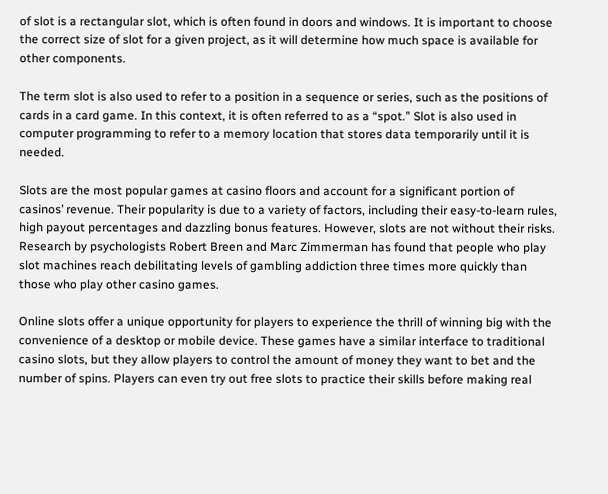of slot is a rectangular slot, which is often found in doors and windows. It is important to choose the correct size of slot for a given project, as it will determine how much space is available for other components.

The term slot is also used to refer to a position in a sequence or series, such as the positions of cards in a card game. In this context, it is often referred to as a “spot.” Slot is also used in computer programming to refer to a memory location that stores data temporarily until it is needed.

Slots are the most popular games at casino floors and account for a significant portion of casinos’ revenue. Their popularity is due to a variety of factors, including their easy-to-learn rules, high payout percentages and dazzling bonus features. However, slots are not without their risks. Research by psychologists Robert Breen and Marc Zimmerman has found that people who play slot machines reach debilitating levels of gambling addiction three times more quickly than those who play other casino games.

Online slots offer a unique opportunity for players to experience the thrill of winning big with the convenience of a desktop or mobile device. These games have a similar interface to traditional casino slots, but they allow players to control the amount of money they want to bet and the number of spins. Players can even try out free slots to practice their skills before making real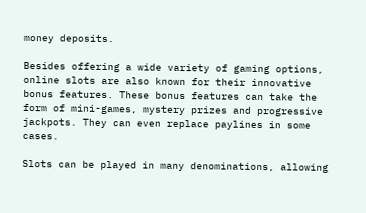money deposits.

Besides offering a wide variety of gaming options, online slots are also known for their innovative bonus features. These bonus features can take the form of mini-games, mystery prizes and progressive jackpots. They can even replace paylines in some cases.

Slots can be played in many denominations, allowing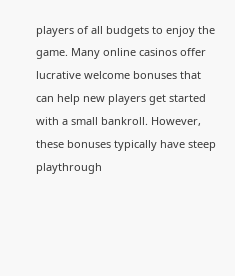players of all budgets to enjoy the game. Many online casinos offer lucrative welcome bonuses that can help new players get started with a small bankroll. However, these bonuses typically have steep playthrough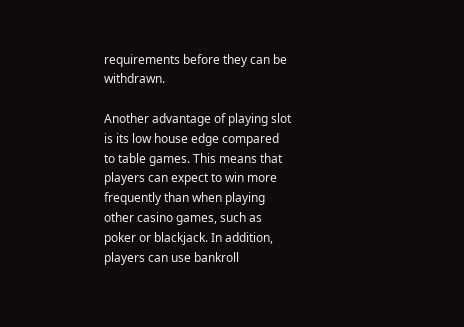requirements before they can be withdrawn.

Another advantage of playing slot is its low house edge compared to table games. This means that players can expect to win more frequently than when playing other casino games, such as poker or blackjack. In addition, players can use bankroll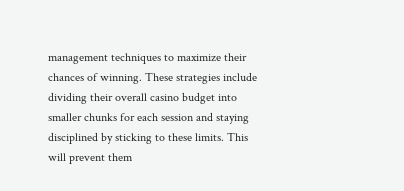management techniques to maximize their chances of winning. These strategies include dividing their overall casino budget into smaller chunks for each session and staying disciplined by sticking to these limits. This will prevent them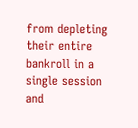from depleting their entire bankroll in a single session and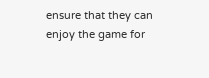ensure that they can enjoy the game for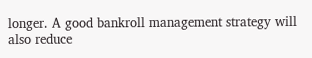longer. A good bankroll management strategy will also reduce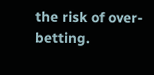the risk of over-betting.